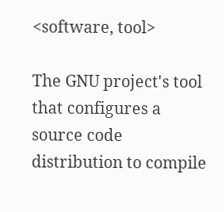<software, tool>

The GNU project's tool that configures a source code distribution to compile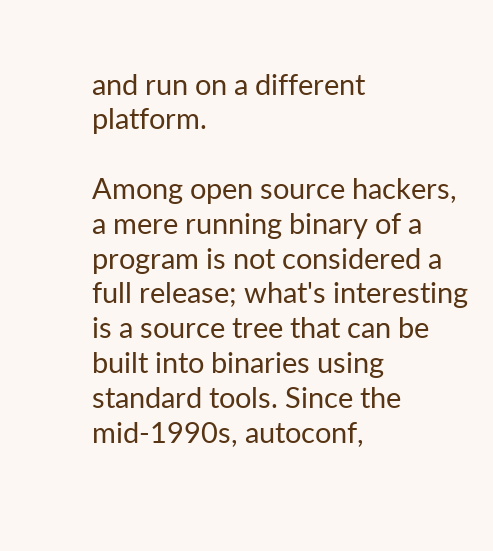and run on a different platform.

Among open source hackers, a mere running binary of a program is not considered a full release; what's interesting is a source tree that can be built into binaries using standard tools. Since the mid-1990s, autoconf,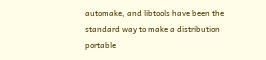automake, and libtools have been the standard way to make a distribution portable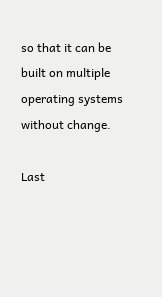so that it can be built on multiple operating systems without change.

Last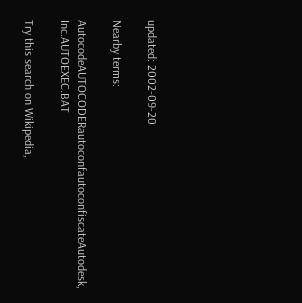updated: 2002-09-20

Nearby terms:

AutocodeAUTOCODERautoconfautoconfiscateAutodesk, Inc.AUTOEXEC.BAT

Try this search on Wikipedia,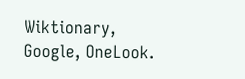Wiktionary, Google, OneLook.